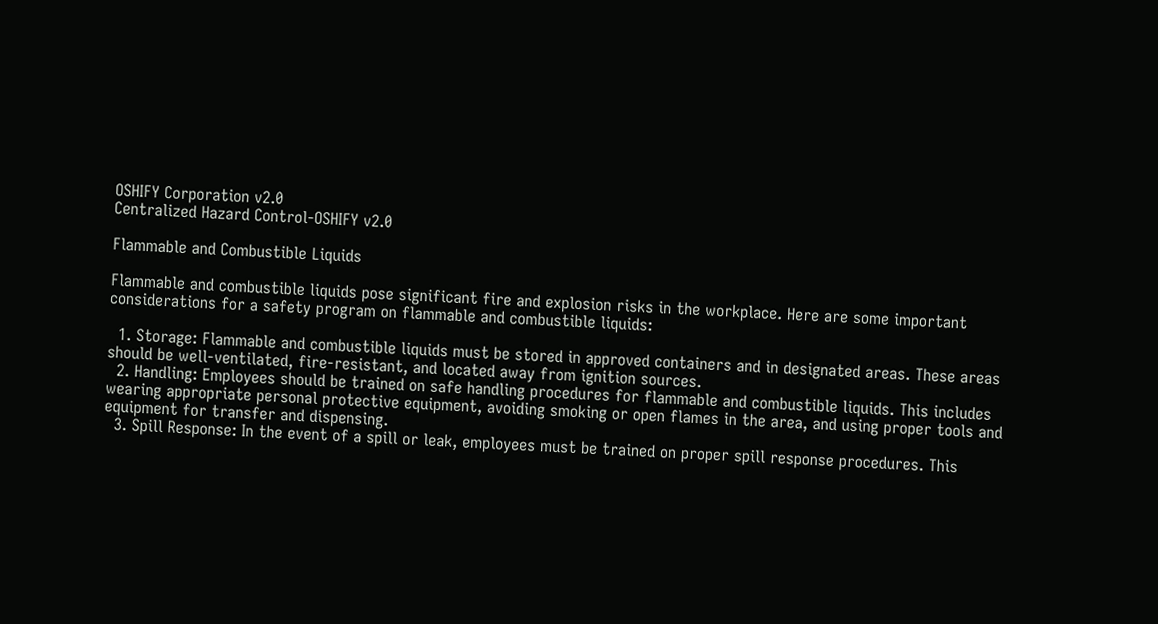OSHIFY Corporation v2.0
Centralized Hazard Control-OSHIFY v2.0

Flammable and Combustible Liquids

Flammable and combustible liquids pose significant fire and explosion risks in the workplace. Here are some important considerations for a safety program on flammable and combustible liquids:

  1. Storage: Flammable and combustible liquids must be stored in approved containers and in designated areas. These areas should be well-ventilated, fire-resistant, and located away from ignition sources.
  2. Handling: Employees should be trained on safe handling procedures for flammable and combustible liquids. This includes wearing appropriate personal protective equipment, avoiding smoking or open flames in the area, and using proper tools and equipment for transfer and dispensing.
  3. Spill Response: In the event of a spill or leak, employees must be trained on proper spill response procedures. This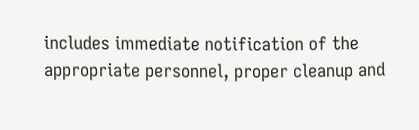includes immediate notification of the appropriate personnel, proper cleanup and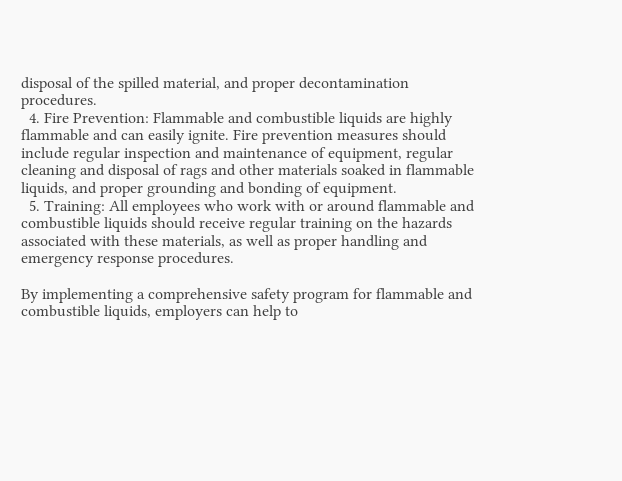disposal of the spilled material, and proper decontamination procedures.
  4. Fire Prevention: Flammable and combustible liquids are highly flammable and can easily ignite. Fire prevention measures should include regular inspection and maintenance of equipment, regular cleaning and disposal of rags and other materials soaked in flammable liquids, and proper grounding and bonding of equipment.
  5. Training: All employees who work with or around flammable and combustible liquids should receive regular training on the hazards associated with these materials, as well as proper handling and emergency response procedures.

By implementing a comprehensive safety program for flammable and combustible liquids, employers can help to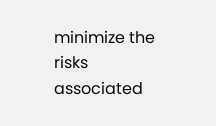minimize the risks associated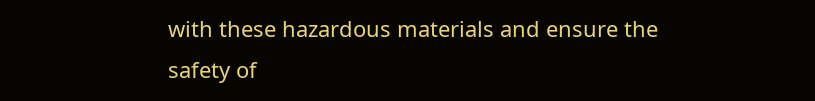with these hazardous materials and ensure the safety of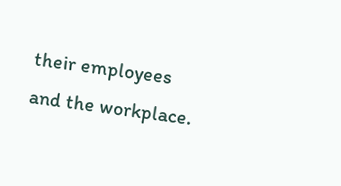their employees and the workplace.